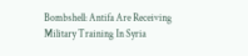Bombshell: Antifa Are Receiving Military Training In Syria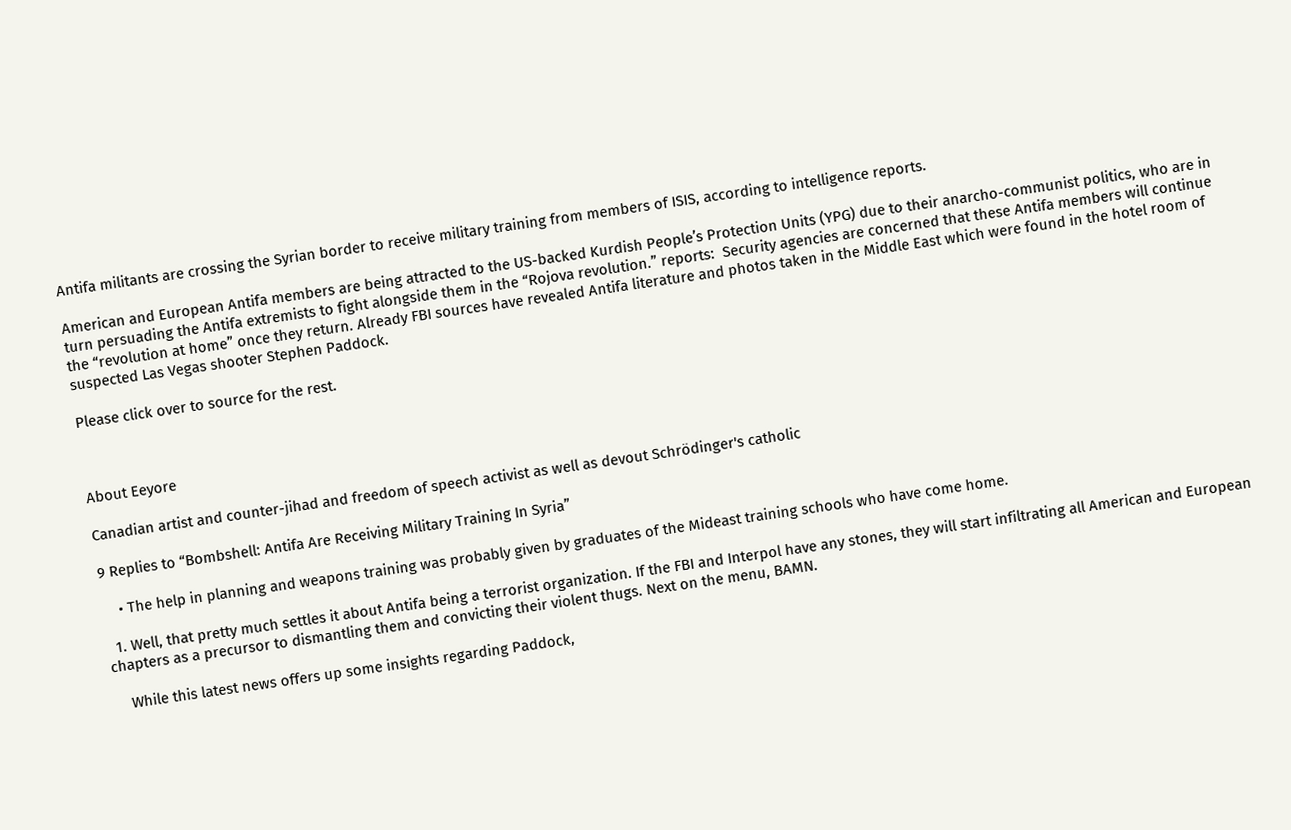Antifa militants are crossing the Syrian border to receive military training from members of ISIS, according to intelligence reports.

American and European Antifa members are being attracted to the US-backed Kurdish People’s Protection Units (YPG) due to their anarcho-communist politics, who are in turn persuading the Antifa extremists to fight alongside them in the “Rojova revolution.” reports:  Security agencies are concerned that these Antifa members will continue the “revolution at home” once they return. Already FBI sources have revealed Antifa literature and photos taken in the Middle East which were found in the hotel room of suspected Las Vegas shooter Stephen Paddock.

Please click over to source for the rest.



About Eeyore

Canadian artist and counter-jihad and freedom of speech activist as well as devout Schrödinger's catholic

9 Replies to “Bombshell: Antifa Are Receiving Military Training In Syria”

    • The help in planning and weapons training was probably given by graduates of the Mideast training schools who have come home.

  1. Well, that pretty much settles it about Antifa being a terrorist organization. If the FBI and Interpol have any stones, they will start infiltrating all American and European chapters as a precursor to dismantling them and convicting their violent thugs. Next on the menu, BAMN.

    While this latest news offers up some insights regarding Paddock,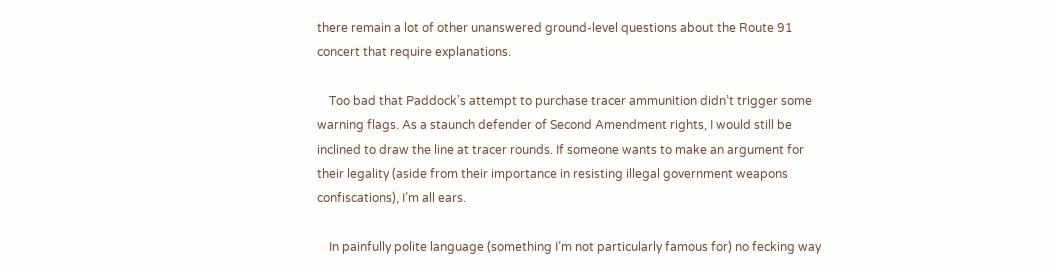there remain a lot of other unanswered ground-level questions about the Route 91 concert that require explanations.

    Too bad that Paddock’s attempt to purchase tracer ammunition didn’t trigger some warning flags. As a staunch defender of Second Amendment rights, I would still be inclined to draw the line at tracer rounds. If someone wants to make an argument for their legality (aside from their importance in resisting illegal government weapons confiscations), I’m all ears.

    In painfully polite language (something I’m not particularly famous for) no fecking way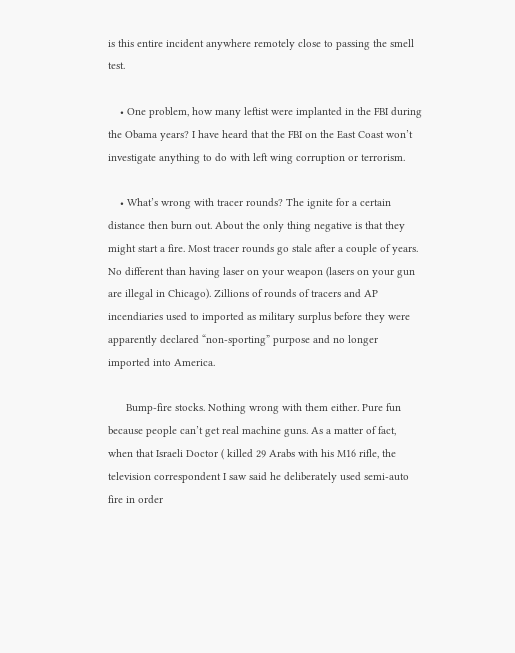is this entire incident anywhere remotely close to passing the smell test.

    • One problem, how many leftist were implanted in the FBI during the Obama years? I have heard that the FBI on the East Coast won’t investigate anything to do with left wing corruption or terrorism.

    • What’s wrong with tracer rounds? The ignite for a certain distance then burn out. About the only thing negative is that they might start a fire. Most tracer rounds go stale after a couple of years. No different than having laser on your weapon (lasers on your gun are illegal in Chicago). Zillions of rounds of tracers and AP incendiaries used to imported as military surplus before they were apparently declared “non-sporting” purpose and no longer imported into America.

      Bump-fire stocks. Nothing wrong with them either. Pure fun because people can’t get real machine guns. As a matter of fact, when that Israeli Doctor ( killed 29 Arabs with his M16 rifle, the television correspondent I saw said he deliberately used semi-auto fire in order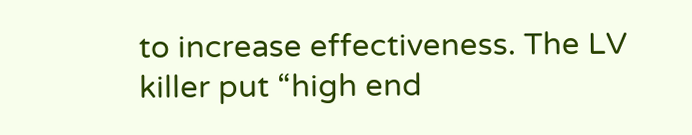to increase effectiveness. The LV killer put “high end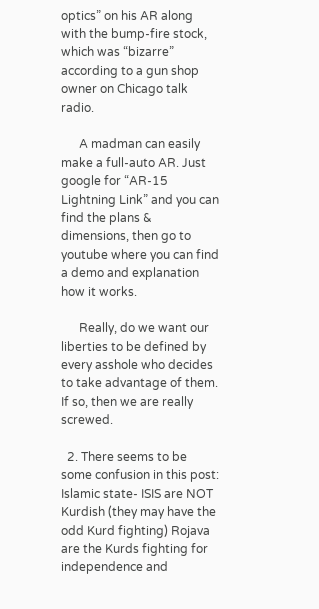optics” on his AR along with the bump-fire stock, which was “bizarre” according to a gun shop owner on Chicago talk radio.

      A madman can easily make a full-auto AR. Just google for “AR-15 Lightning Link” and you can find the plans & dimensions, then go to youtube where you can find a demo and explanation how it works.

      Really, do we want our liberties to be defined by every asshole who decides to take advantage of them. If so, then we are really screwed.

  2. There seems to be some confusion in this post: Islamic state- ISIS are NOT Kurdish (they may have the odd Kurd fighting) Rojava are the Kurds fighting for independence and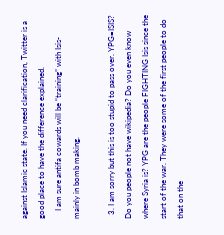against Islamic state. If you need clarification, Twitter is a good place to have the difference explained.
    I am sure antifa cowards will be “training” with Isis- mainly in bomb making.

  3. I am sorry but this is too stupid to pass over. YPG=ISIS? Do you people not have wikipedia? Do you even know where Syria is? YPG are the people FIGHTING Isis since the start of the war. They were some of the first people to do that on the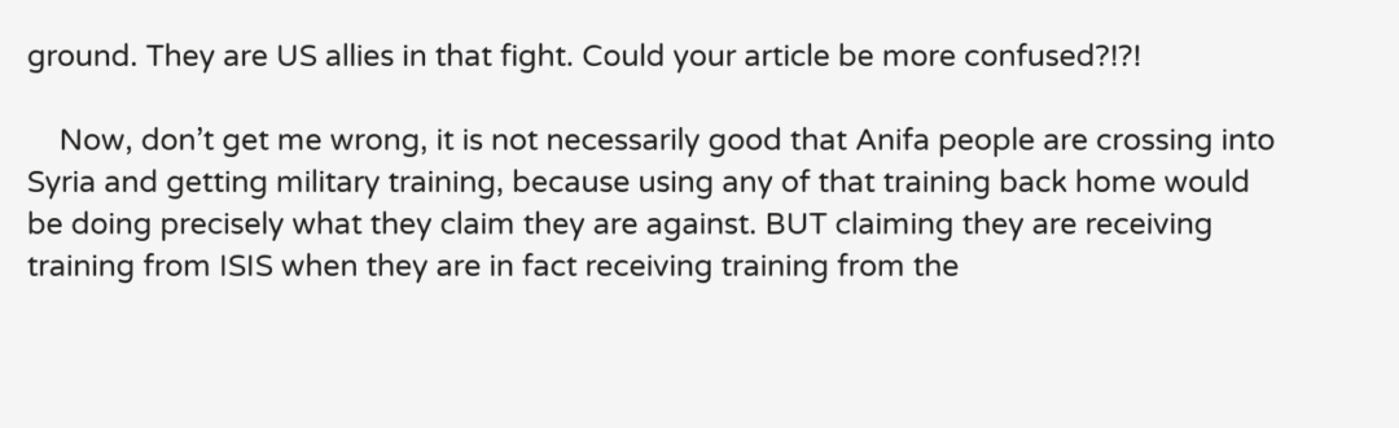ground. They are US allies in that fight. Could your article be more confused?!?!

    Now, don’t get me wrong, it is not necessarily good that Anifa people are crossing into Syria and getting military training, because using any of that training back home would be doing precisely what they claim they are against. BUT claiming they are receiving training from ISIS when they are in fact receiving training from the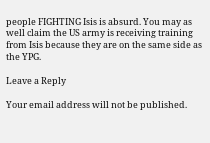people FIGHTING Isis is absurd. You may as well claim the US army is receiving training from Isis because they are on the same side as the YPG.

Leave a Reply

Your email address will not be published.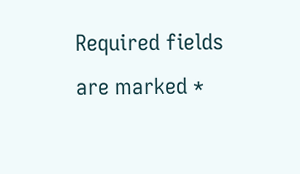Required fields are marked *